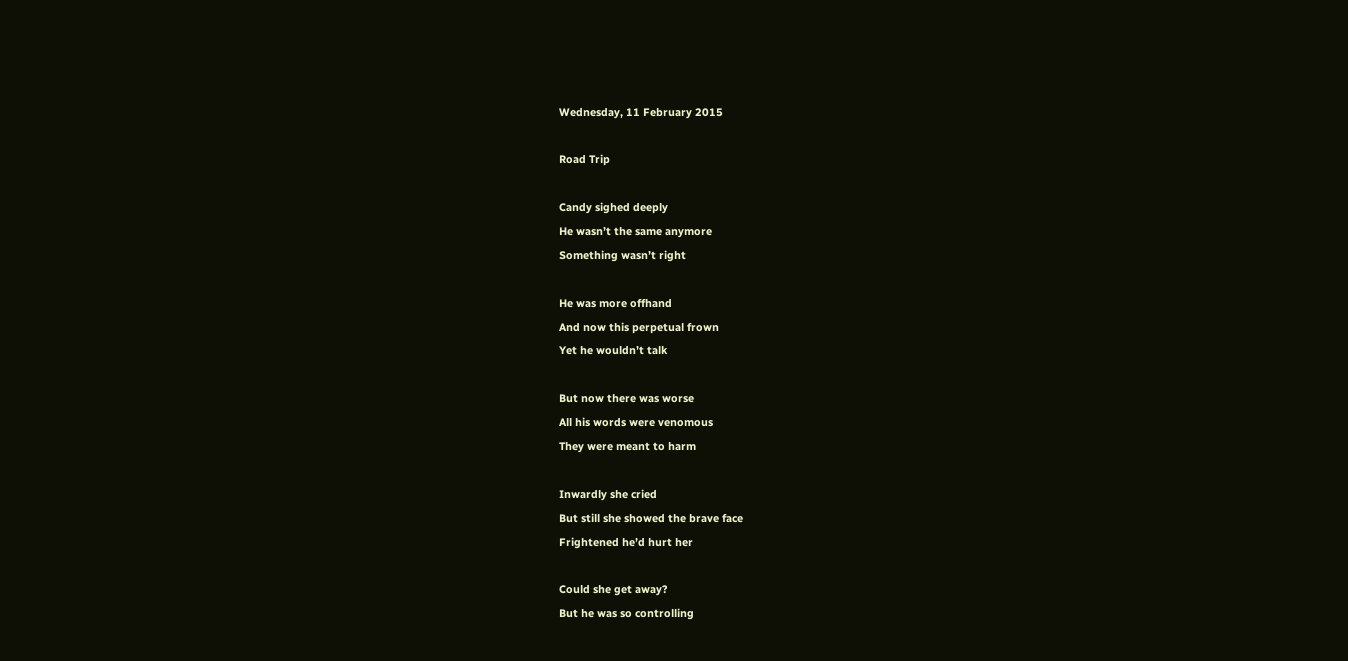Wednesday, 11 February 2015

Road Trip

Candy sighed deeply
He wasn’t the same anymore
Something wasn’t right

He was more offhand
And now this perpetual frown
Yet he wouldn’t talk

But now there was worse
All his words were venomous
They were meant to harm

Inwardly she cried
But still she showed the brave face
Frightened he’d hurt her

Could she get away?
But he was so controlling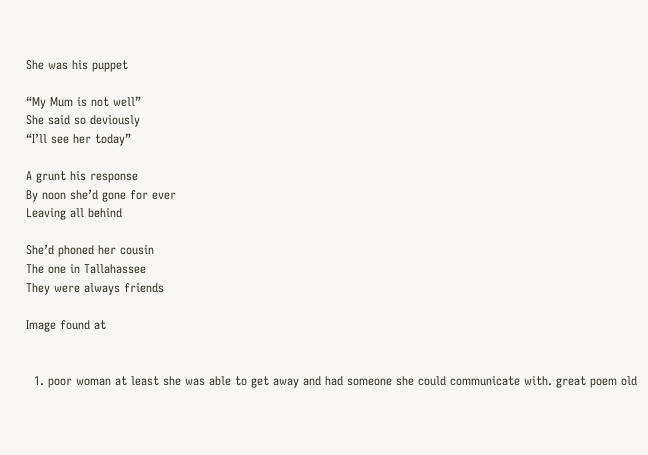She was his puppet

“My Mum is not well”
She said so deviously
“I’ll see her today”

A grunt his response
By noon she’d gone for ever
Leaving all behind

She’d phoned her cousin
The one in Tallahassee
They were always friends

Image found at


  1. poor woman at least she was able to get away and had someone she could communicate with. great poem old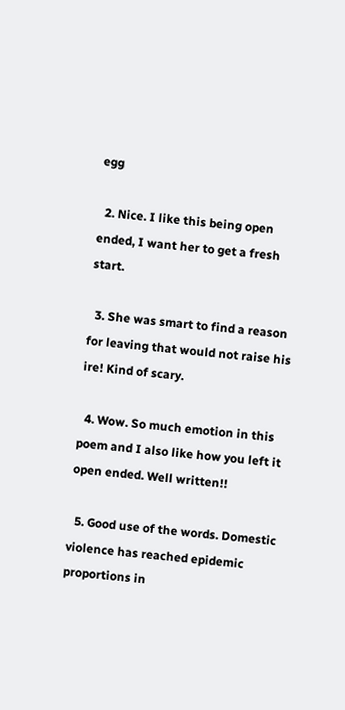egg

  2. Nice. I like this being open ended, I want her to get a fresh start.

  3. She was smart to find a reason for leaving that would not raise his ire! Kind of scary.

  4. Wow. So much emotion in this poem and I also like how you left it open ended. Well written!!

  5. Good use of the words. Domestic violence has reached epidemic proportions in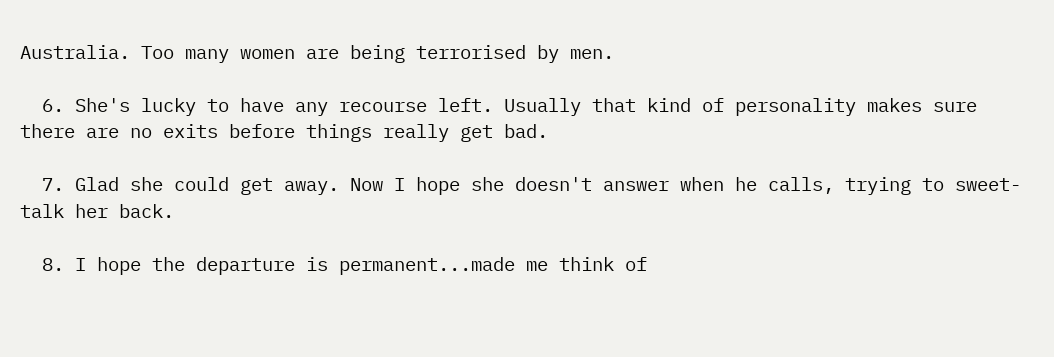Australia. Too many women are being terrorised by men.

  6. She's lucky to have any recourse left. Usually that kind of personality makes sure there are no exits before things really get bad.

  7. Glad she could get away. Now I hope she doesn't answer when he calls, trying to sweet-talk her back.

  8. I hope the departure is permanent...made me think of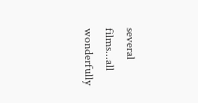several films...all wonderfully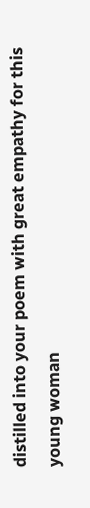distilled into your poem with great empathy for this young woman